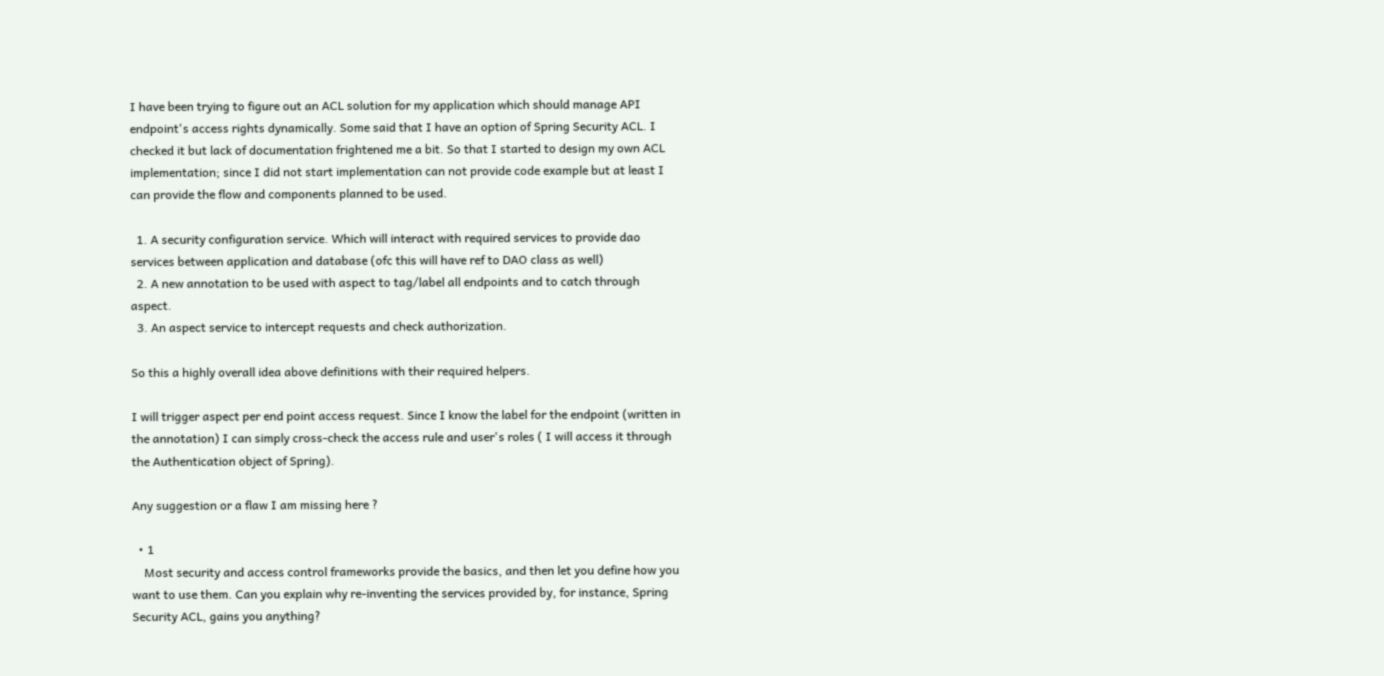I have been trying to figure out an ACL solution for my application which should manage API endpoint's access rights dynamically. Some said that I have an option of Spring Security ACL. I checked it but lack of documentation frightened me a bit. So that I started to design my own ACL implementation; since I did not start implementation can not provide code example but at least I can provide the flow and components planned to be used.

  1. A security configuration service. Which will interact with required services to provide dao services between application and database (ofc this will have ref to DAO class as well)
  2. A new annotation to be used with aspect to tag/label all endpoints and to catch through aspect.
  3. An aspect service to intercept requests and check authorization.

So this a highly overall idea above definitions with their required helpers.

I will trigger aspect per end point access request. Since I know the label for the endpoint (written in the annotation) I can simply cross-check the access rule and user's roles ( I will access it through the Authentication object of Spring).

Any suggestion or a flaw I am missing here ?

  • 1
    Most security and access control frameworks provide the basics, and then let you define how you want to use them. Can you explain why re-inventing the services provided by, for instance, Spring Security ACL, gains you anything?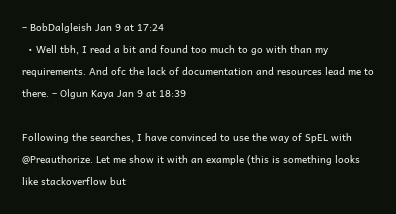– BobDalgleish Jan 9 at 17:24
  • Well tbh, I read a bit and found too much to go with than my requirements. And ofc the lack of documentation and resources lead me to there. – Olgun Kaya Jan 9 at 18:39

Following the searches, I have convinced to use the way of SpEL with @Preauthorize. Let me show it with an example (this is something looks like stackoverflow but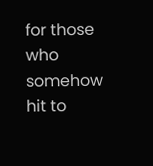for those who somehow hit to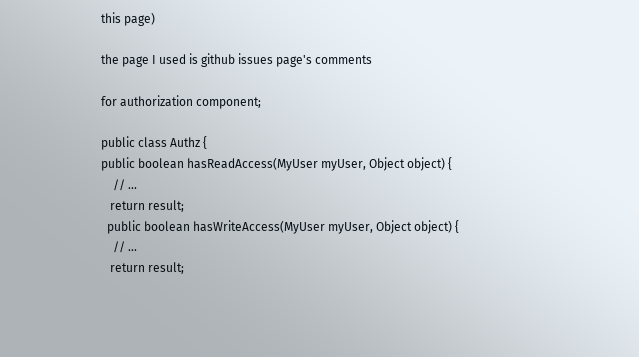this page)

the page I used is github issues page's comments

for authorization component;

public class Authz {
public boolean hasReadAccess(MyUser myUser, Object object) {
    // ...
   return result;
  public boolean hasWriteAccess(MyUser myUser, Object object) {
    // ...
   return result;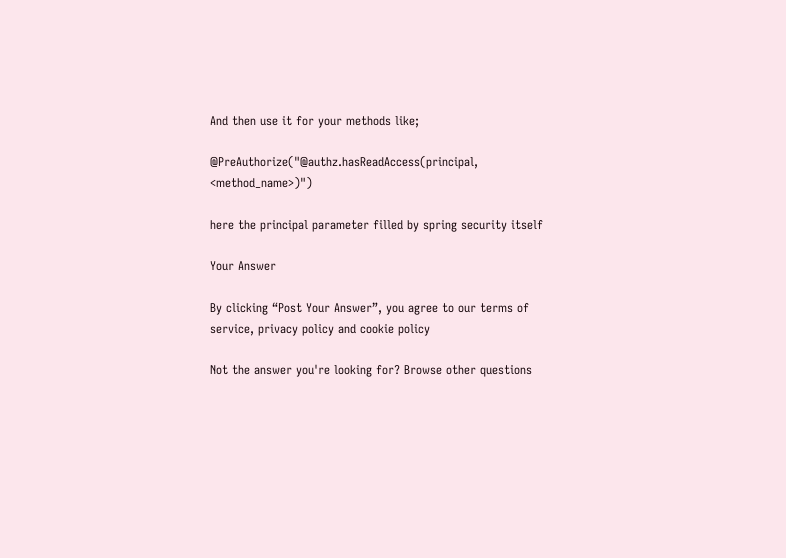And then use it for your methods like;

@PreAuthorize("@authz.hasReadAccess(principal, <method_name>)")

here the principal parameter filled by spring security itself

Your Answer

By clicking “Post Your Answer”, you agree to our terms of service, privacy policy and cookie policy

Not the answer you're looking for? Browse other questions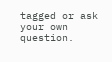tagged or ask your own question.